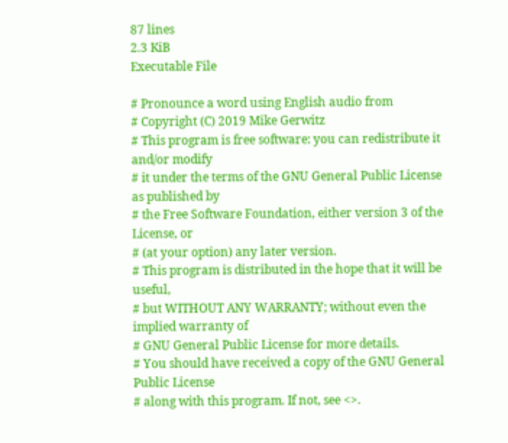87 lines
2.3 KiB
Executable File

# Pronounce a word using English audio from
# Copyright (C) 2019 Mike Gerwitz
# This program is free software: you can redistribute it and/or modify
# it under the terms of the GNU General Public License as published by
# the Free Software Foundation, either version 3 of the License, or
# (at your option) any later version.
# This program is distributed in the hope that it will be useful,
# but WITHOUT ANY WARRANTY; without even the implied warranty of
# GNU General Public License for more details.
# You should have received a copy of the GNU General Public License
# along with this program. If not, see <>.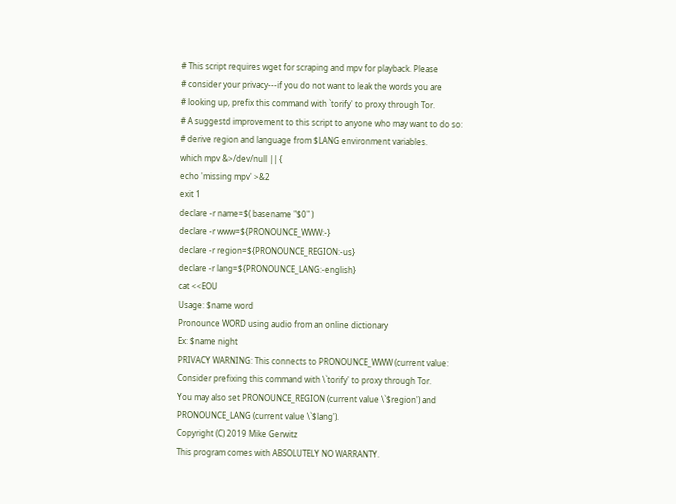# This script requires wget for scraping and mpv for playback. Please
# consider your privacy---if you do not want to leak the words you are
# looking up, prefix this command with `torify' to proxy through Tor.
# A suggestd improvement to this script to anyone who may want to do so:
# derive region and language from $LANG environment variables.
which mpv &>/dev/null || {
echo 'missing mpv' >&2
exit 1
declare -r name=$( basename "$0" )
declare -r www=${PRONOUNCE_WWW:-}
declare -r region=${PRONOUNCE_REGION:-us}
declare -r lang=${PRONOUNCE_LANG:-english}
cat <<EOU
Usage: $name word
Pronounce WORD using audio from an online dictionary
Ex: $name night
PRIVACY WARNING: This connects to PRONOUNCE_WWW (current value:
Consider prefixing this command with \`torify' to proxy through Tor.
You may also set PRONOUNCE_REGION (current value \`$region') and
PRONOUNCE_LANG (current value \`$lang').
Copyright (C) 2019 Mike Gerwitz
This program comes with ABSOLUTELY NO WARRANTY.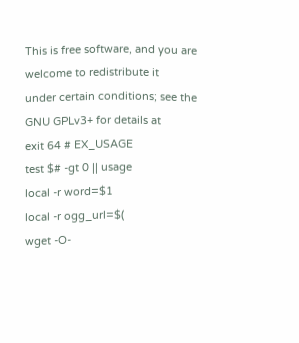This is free software, and you are welcome to redistribute it
under certain conditions; see the GNU GPLv3+ for details at
exit 64 # EX_USAGE
test $# -gt 0 || usage
local -r word=$1
local -r ogg_url=$(
wget -O-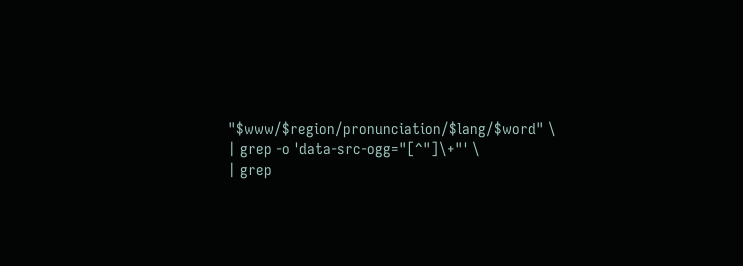"$www/$region/pronunciation/$lang/$word" \
| grep -o 'data-src-ogg="[^"]\+"' \
| grep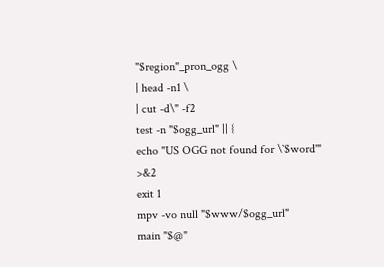"$region"_pron_ogg \
| head -n1 \
| cut -d\" -f2
test -n "$ogg_url" || {
echo "US OGG not found for \`$word'" >&2
exit 1
mpv -vo null "$www/$ogg_url"
main "$@"